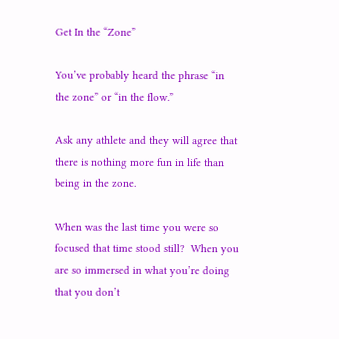Get In the “Zone”

You’ve probably heard the phrase “in the zone” or “in the flow.”

Ask any athlete and they will agree that there is nothing more fun in life than being in the zone.

When was the last time you were so focused that time stood still?  When you are so immersed in what you’re doing that you don’t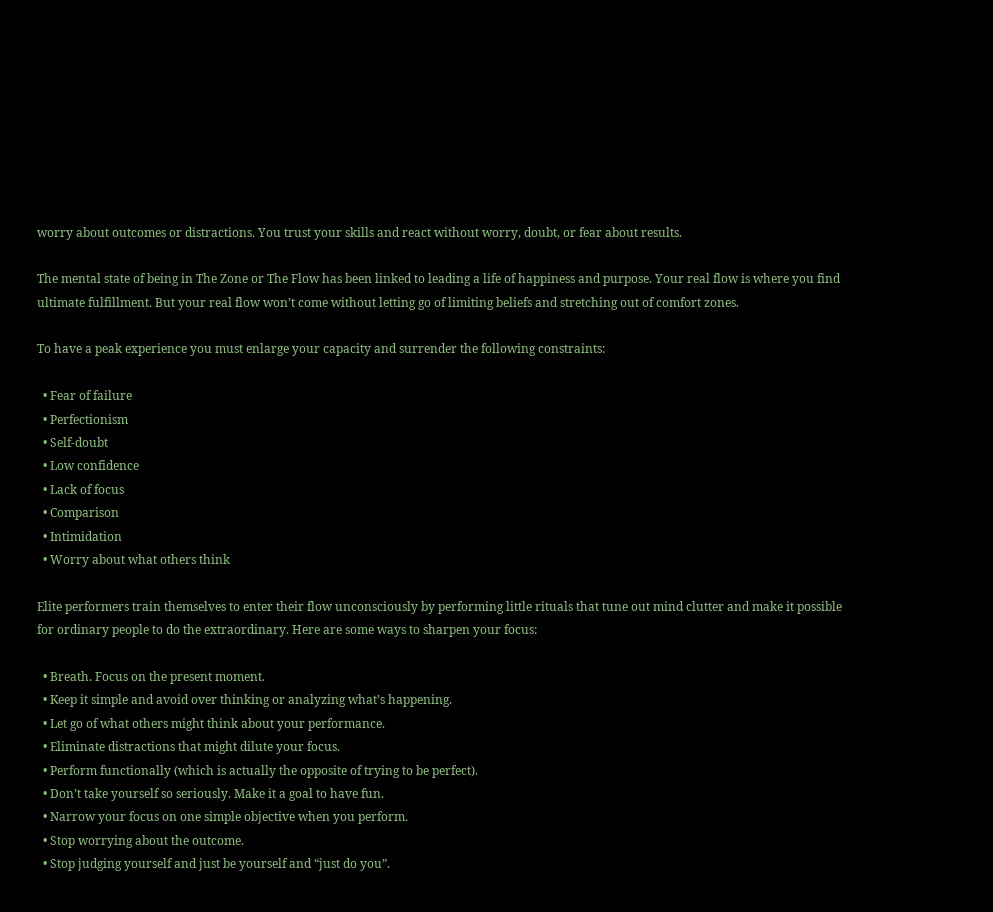worry about outcomes or distractions. You trust your skills and react without worry, doubt, or fear about results.

The mental state of being in The Zone or The Flow has been linked to leading a life of happiness and purpose. Your real flow is where you find ultimate fulfillment. But your real flow won’t come without letting go of limiting beliefs and stretching out of comfort zones.

To have a peak experience you must enlarge your capacity and surrender the following constraints:

  • Fear of failure
  • Perfectionism
  • Self-doubt
  • Low confidence
  • Lack of focus
  • Comparison
  • Intimidation
  • Worry about what others think

Elite performers train themselves to enter their flow unconsciously by performing little rituals that tune out mind clutter and make it possible for ordinary people to do the extraordinary. Here are some ways to sharpen your focus:

  • Breath. Focus on the present moment.
  • Keep it simple and avoid over thinking or analyzing what’s happening.
  • Let go of what others might think about your performance.
  • Eliminate distractions that might dilute your focus.
  • Perform functionally (which is actually the opposite of trying to be perfect).
  • Don’t take yourself so seriously. Make it a goal to have fun.
  • Narrow your focus on one simple objective when you perform.
  • Stop worrying about the outcome.
  • Stop judging yourself and just be yourself and “just do you”.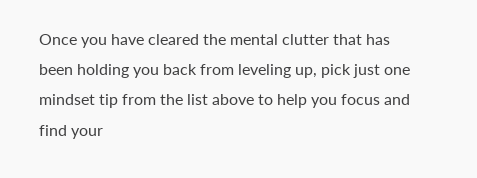Once you have cleared the mental clutter that has been holding you back from leveling up, pick just one mindset tip from the list above to help you focus and find your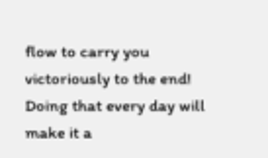flow to carry you victoriously to the end! Doing that every day will make it a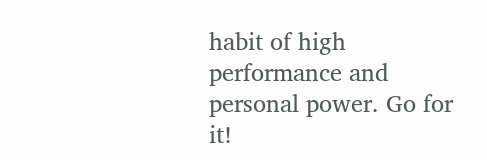habit of high performance and personal power. Go for it!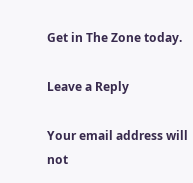Get in The Zone today.

Leave a Reply

Your email address will not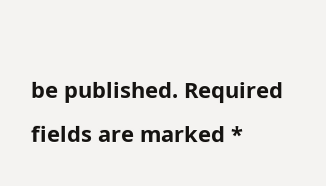be published. Required fields are marked *